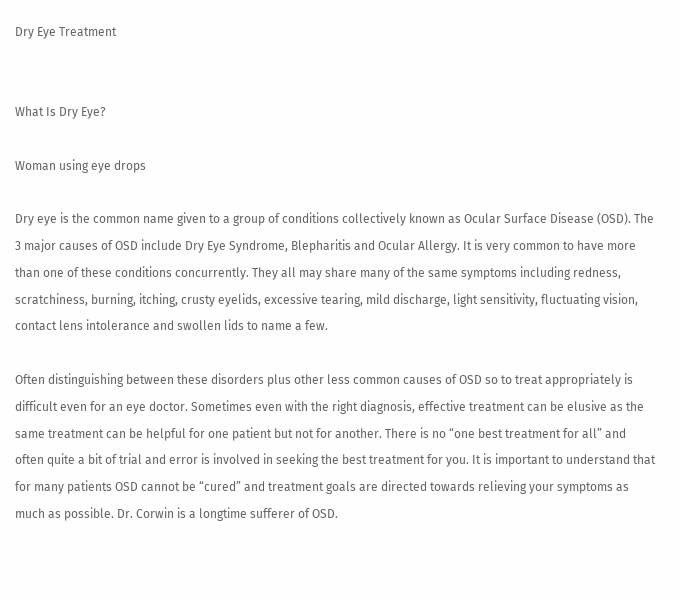Dry Eye Treatment


What Is Dry Eye?

Woman using eye drops

Dry eye is the common name given to a group of conditions collectively known as Ocular Surface Disease (OSD). The 3 major causes of OSD include Dry Eye Syndrome, Blepharitis and Ocular Allergy. It is very common to have more than one of these conditions concurrently. They all may share many of the same symptoms including redness, scratchiness, burning, itching, crusty eyelids, excessive tearing, mild discharge, light sensitivity, fluctuating vision, contact lens intolerance and swollen lids to name a few.

Often distinguishing between these disorders plus other less common causes of OSD so to treat appropriately is difficult even for an eye doctor. Sometimes even with the right diagnosis, effective treatment can be elusive as the same treatment can be helpful for one patient but not for another. There is no “one best treatment for all” and often quite a bit of trial and error is involved in seeking the best treatment for you. It is important to understand that for many patients OSD cannot be “cured” and treatment goals are directed towards relieving your symptoms as much as possible. Dr. Corwin is a longtime sufferer of OSD.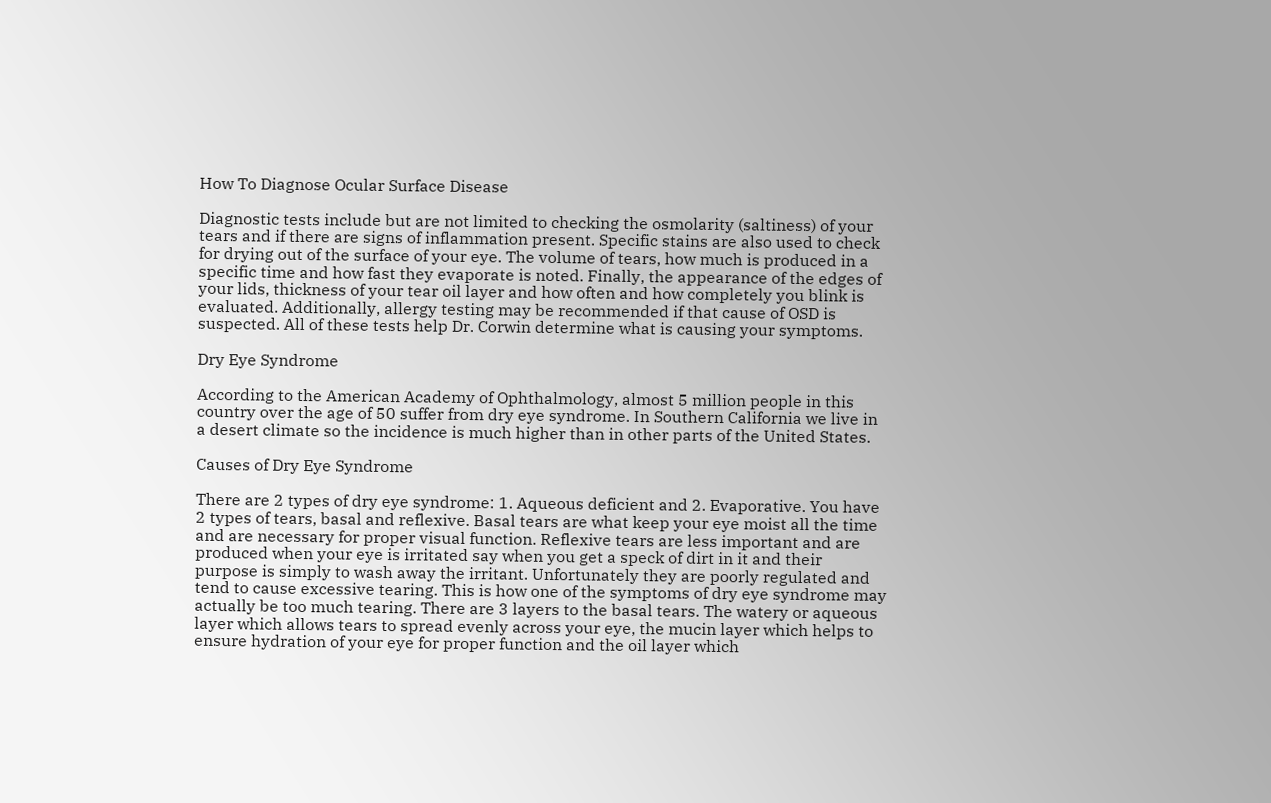How To Diagnose Ocular Surface Disease

Diagnostic tests include but are not limited to checking the osmolarity (saltiness) of your tears and if there are signs of inflammation present. Specific stains are also used to check for drying out of the surface of your eye. The volume of tears, how much is produced in a specific time and how fast they evaporate is noted. Finally, the appearance of the edges of your lids, thickness of your tear oil layer and how often and how completely you blink is evaluated. Additionally, allergy testing may be recommended if that cause of OSD is suspected. All of these tests help Dr. Corwin determine what is causing your symptoms.

Dry Eye Syndrome

According to the American Academy of Ophthalmology, almost 5 million people in this country over the age of 50 suffer from dry eye syndrome. In Southern California we live in a desert climate so the incidence is much higher than in other parts of the United States.

Causes of Dry Eye Syndrome

There are 2 types of dry eye syndrome: 1. Aqueous deficient and 2. Evaporative. You have 2 types of tears, basal and reflexive. Basal tears are what keep your eye moist all the time and are necessary for proper visual function. Reflexive tears are less important and are produced when your eye is irritated say when you get a speck of dirt in it and their purpose is simply to wash away the irritant. Unfortunately they are poorly regulated and tend to cause excessive tearing. This is how one of the symptoms of dry eye syndrome may actually be too much tearing. There are 3 layers to the basal tears. The watery or aqueous layer which allows tears to spread evenly across your eye, the mucin layer which helps to ensure hydration of your eye for proper function and the oil layer which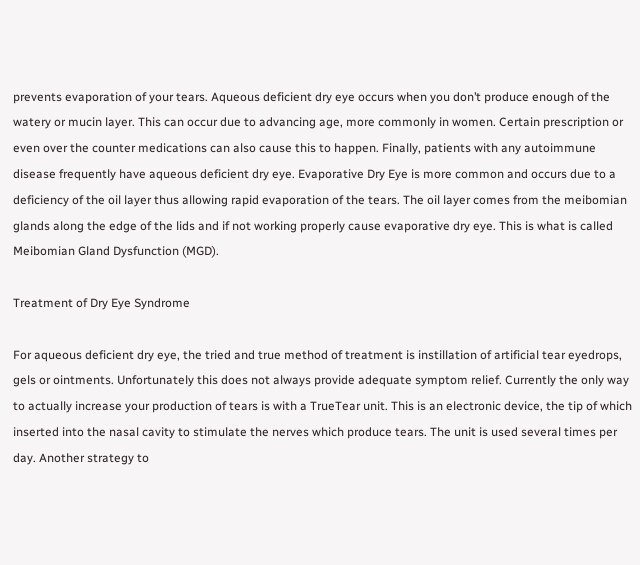prevents evaporation of your tears. Aqueous deficient dry eye occurs when you don’t produce enough of the watery or mucin layer. This can occur due to advancing age, more commonly in women. Certain prescription or even over the counter medications can also cause this to happen. Finally, patients with any autoimmune disease frequently have aqueous deficient dry eye. Evaporative Dry Eye is more common and occurs due to a deficiency of the oil layer thus allowing rapid evaporation of the tears. The oil layer comes from the meibomian glands along the edge of the lids and if not working properly cause evaporative dry eye. This is what is called Meibomian Gland Dysfunction (MGD).

Treatment of Dry Eye Syndrome

For aqueous deficient dry eye, the tried and true method of treatment is instillation of artificial tear eyedrops, gels or ointments. Unfortunately this does not always provide adequate symptom relief. Currently the only way to actually increase your production of tears is with a TrueTear unit. This is an electronic device, the tip of which inserted into the nasal cavity to stimulate the nerves which produce tears. The unit is used several times per day. Another strategy to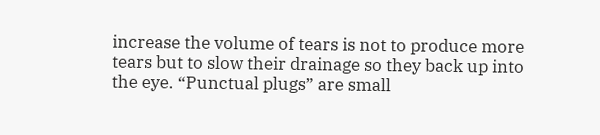increase the volume of tears is not to produce more tears but to slow their drainage so they back up into the eye. “Punctual plugs” are small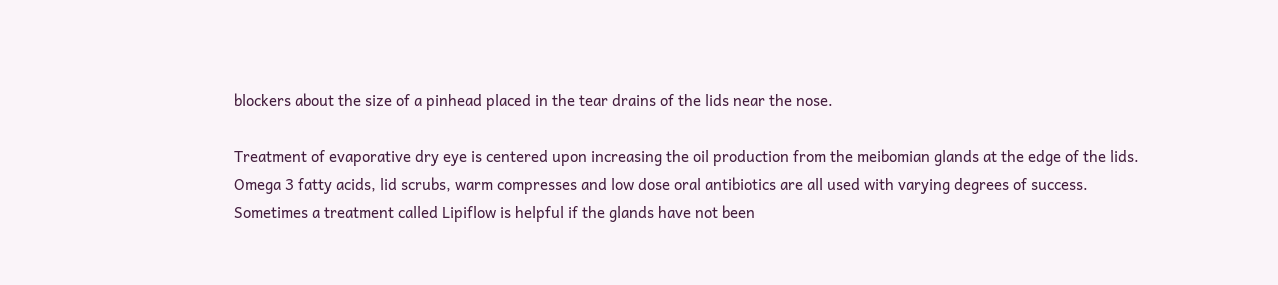blockers about the size of a pinhead placed in the tear drains of the lids near the nose.

Treatment of evaporative dry eye is centered upon increasing the oil production from the meibomian glands at the edge of the lids. Omega 3 fatty acids, lid scrubs, warm compresses and low dose oral antibiotics are all used with varying degrees of success. Sometimes a treatment called Lipiflow is helpful if the glands have not been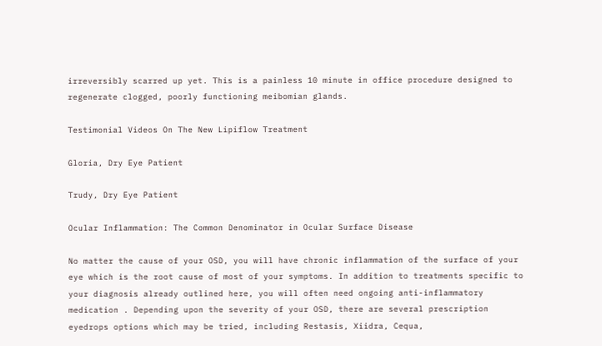irreversibly scarred up yet. This is a painless 10 minute in office procedure designed to regenerate clogged, poorly functioning meibomian glands.

Testimonial Videos On The New Lipiflow Treatment

Gloria, Dry Eye Patient

Trudy, Dry Eye Patient

Ocular Inflammation: The Common Denominator in Ocular Surface Disease

No matter the cause of your OSD, you will have chronic inflammation of the surface of your eye which is the root cause of most of your symptoms. In addition to treatments specific to your diagnosis already outlined here, you will often need ongoing anti-inflammatory medication . Depending upon the severity of your OSD, there are several prescription eyedrops options which may be tried, including Restasis, Xiidra, Cequa,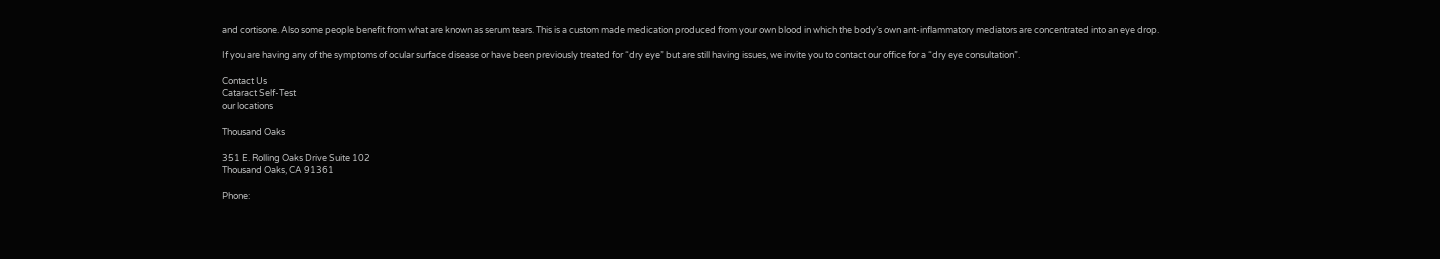and cortisone. Also some people benefit from what are known as serum tears. This is a custom made medication produced from your own blood in which the body’s own ant-inflammatory mediators are concentrated into an eye drop.

If you are having any of the symptoms of ocular surface disease or have been previously treated for “dry eye” but are still having issues, we invite you to contact our office for a “dry eye consultation”.

Contact Us
Cataract Self-Test
our locations

Thousand Oaks

351 E. Rolling Oaks Drive Suite 102
Thousand Oaks, CA 91361

Phone: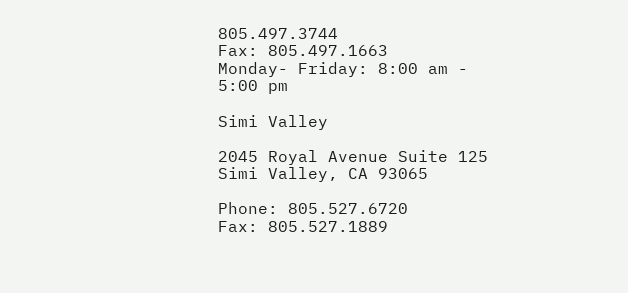805.497.3744
Fax: 805.497.1663
Monday- Friday: 8:00 am - 5:00 pm

Simi Valley

2045 Royal Avenue Suite 125
Simi Valley, CA 93065

Phone: 805.527.6720
Fax: 805.527.1889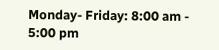Monday- Friday: 8:00 am - 5:00 pm